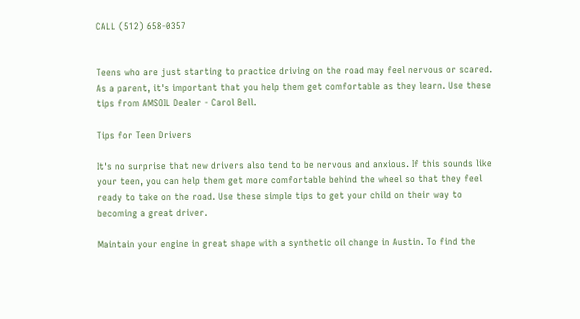CALL (512) 658-0357


Teens who are just starting to practice driving on the road may feel nervous or scared. As a parent, it's important that you help them get comfortable as they learn. Use these tips from AMSOIL Dealer - Carol Bell.

Tips for Teen Drivers

It's no surprise that new drivers also tend to be nervous and anxious. If this sounds like your teen, you can help them get more comfortable behind the wheel so that they feel ready to take on the road. Use these simple tips to get your child on their way to becoming a great driver.

Maintain your engine in great shape with a synthetic oil change in Austin. To find the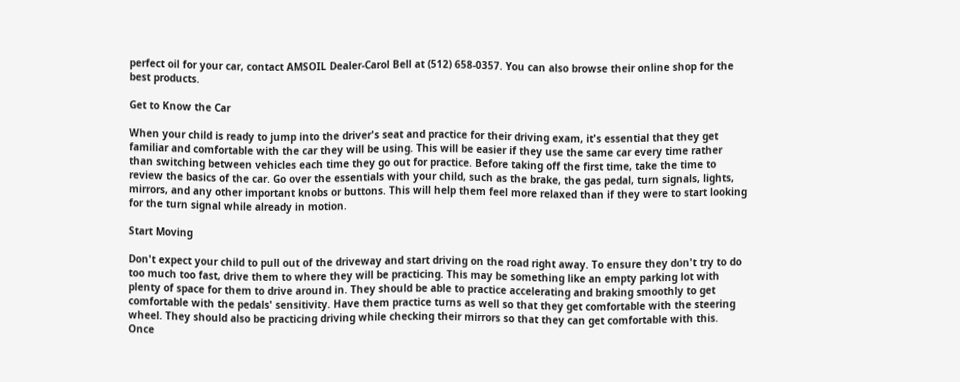perfect oil for your car, contact AMSOIL Dealer-Carol Bell at (512) 658-0357. You can also browse their online shop for the best products.

Get to Know the Car

When your child is ready to jump into the driver's seat and practice for their driving exam, it's essential that they get familiar and comfortable with the car they will be using. This will be easier if they use the same car every time rather than switching between vehicles each time they go out for practice. Before taking off the first time, take the time to review the basics of the car. Go over the essentials with your child, such as the brake, the gas pedal, turn signals, lights, mirrors, and any other important knobs or buttons. This will help them feel more relaxed than if they were to start looking for the turn signal while already in motion.

Start Moving

Don't expect your child to pull out of the driveway and start driving on the road right away. To ensure they don't try to do too much too fast, drive them to where they will be practicing. This may be something like an empty parking lot with plenty of space for them to drive around in. They should be able to practice accelerating and braking smoothly to get comfortable with the pedals' sensitivity. Have them practice turns as well so that they get comfortable with the steering wheel. They should also be practicing driving while checking their mirrors so that they can get comfortable with this. Once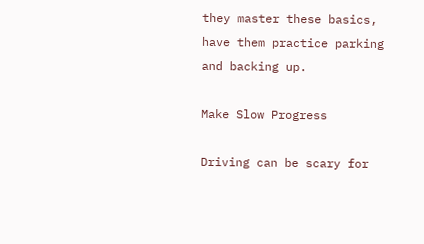they master these basics, have them practice parking and backing up.

Make Slow Progress

Driving can be scary for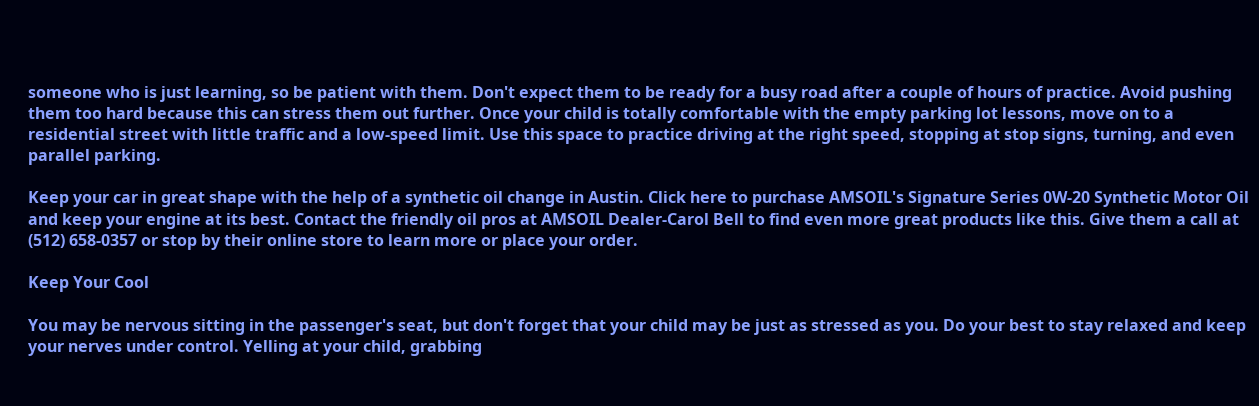someone who is just learning, so be patient with them. Don't expect them to be ready for a busy road after a couple of hours of practice. Avoid pushing them too hard because this can stress them out further. Once your child is totally comfortable with the empty parking lot lessons, move on to a residential street with little traffic and a low-speed limit. Use this space to practice driving at the right speed, stopping at stop signs, turning, and even parallel parking.

Keep your car in great shape with the help of a synthetic oil change in Austin. Click here to purchase AMSOIL's Signature Series 0W-20 Synthetic Motor Oil and keep your engine at its best. Contact the friendly oil pros at AMSOIL Dealer-Carol Bell to find even more great products like this. Give them a call at (512) 658-0357 or stop by their online store to learn more or place your order.

Keep Your Cool

You may be nervous sitting in the passenger's seat, but don't forget that your child may be just as stressed as you. Do your best to stay relaxed and keep your nerves under control. Yelling at your child, grabbing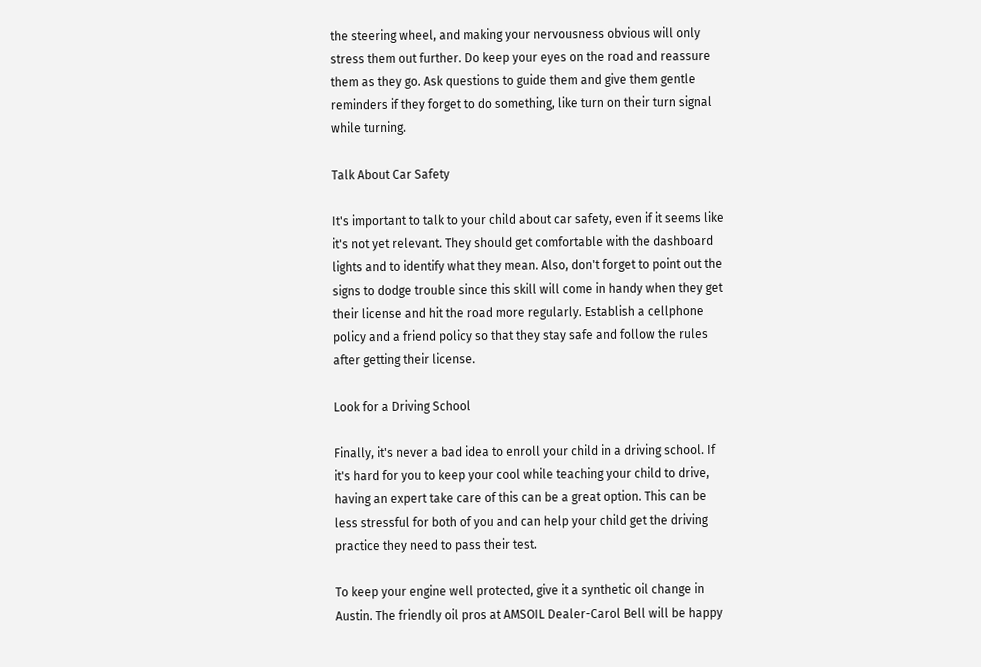the steering wheel, and making your nervousness obvious will only stress them out further. Do keep your eyes on the road and reassure them as they go. Ask questions to guide them and give them gentle reminders if they forget to do something, like turn on their turn signal while turning.

Talk About Car Safety

It's important to talk to your child about car safety, even if it seems like it's not yet relevant. They should get comfortable with the dashboard lights and to identify what they mean. Also, don't forget to point out the signs to dodge trouble since this skill will come in handy when they get their license and hit the road more regularly. Establish a cellphone policy and a friend policy so that they stay safe and follow the rules after getting their license.

Look for a Driving School

Finally, it's never a bad idea to enroll your child in a driving school. If it's hard for you to keep your cool while teaching your child to drive, having an expert take care of this can be a great option. This can be less stressful for both of you and can help your child get the driving practice they need to pass their test.

To keep your engine well protected, give it a synthetic oil change in Austin. The friendly oil pros at AMSOIL Dealer-Carol Bell will be happy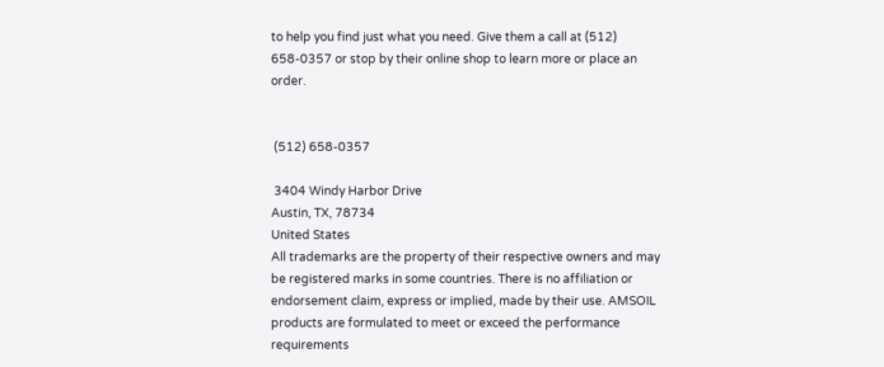to help you find just what you need. Give them a call at (512) 658-0357 or stop by their online shop to learn more or place an order.


 (512) 658-0357

 3404 Windy Harbor Drive
Austin, TX, 78734
United States
All trademarks are the property of their respective owners and may be registered marks in some countries. There is no affiliation or endorsement claim, express or implied, made by their use. AMSOIL products are formulated to meet or exceed the performance requirements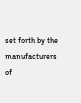set forth by the manufacturers of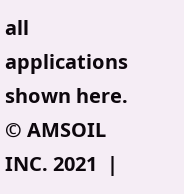all applications shown here.
© AMSOIL INC. 2021  |